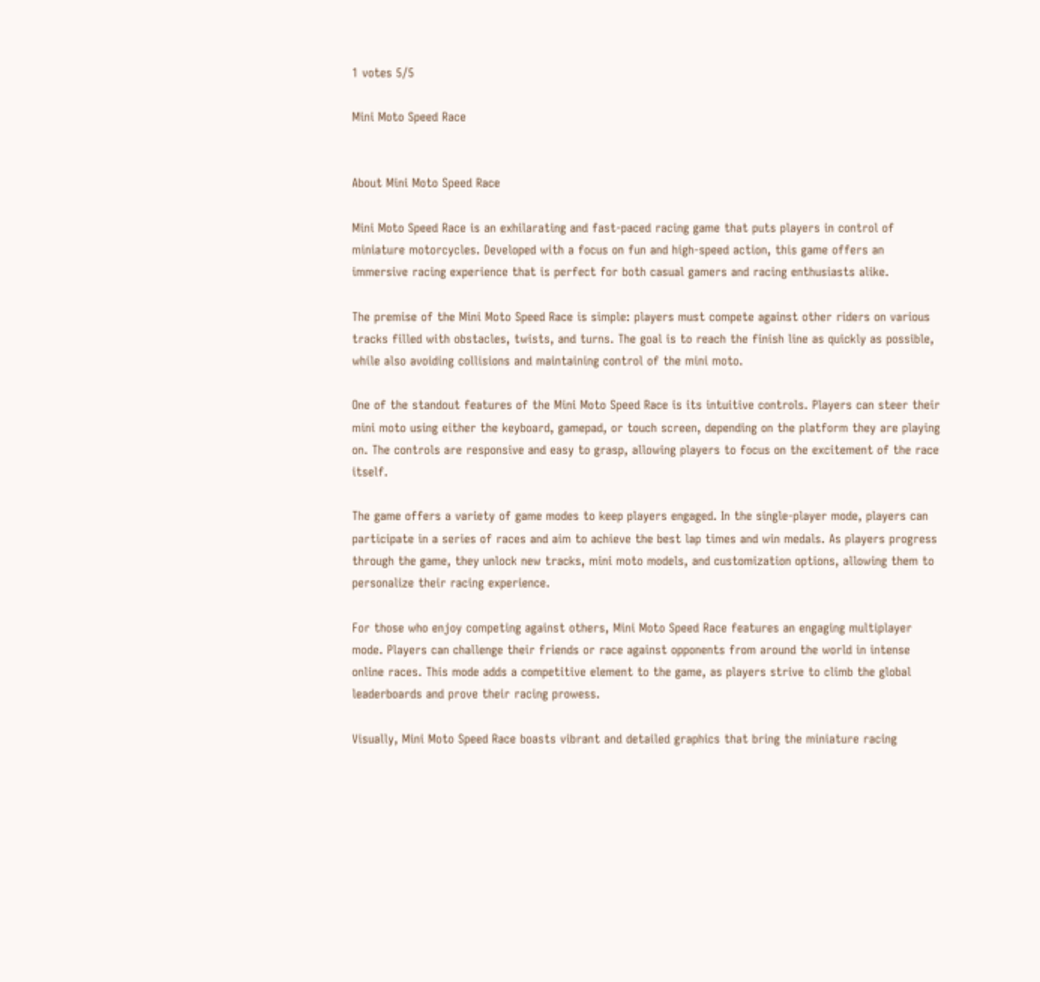1 votes 5/5

Mini Moto Speed Race


About Mini Moto Speed Race

Mini Moto Speed Race is an exhilarating and fast-paced racing game that puts players in control of miniature motorcycles. Developed with a focus on fun and high-speed action, this game offers an immersive racing experience that is perfect for both casual gamers and racing enthusiasts alike.

The premise of the Mini Moto Speed Race is simple: players must compete against other riders on various tracks filled with obstacles, twists, and turns. The goal is to reach the finish line as quickly as possible, while also avoiding collisions and maintaining control of the mini moto.

One of the standout features of the Mini Moto Speed Race is its intuitive controls. Players can steer their mini moto using either the keyboard, gamepad, or touch screen, depending on the platform they are playing on. The controls are responsive and easy to grasp, allowing players to focus on the excitement of the race itself.

The game offers a variety of game modes to keep players engaged. In the single-player mode, players can participate in a series of races and aim to achieve the best lap times and win medals. As players progress through the game, they unlock new tracks, mini moto models, and customization options, allowing them to personalize their racing experience.

For those who enjoy competing against others, Mini Moto Speed Race features an engaging multiplayer mode. Players can challenge their friends or race against opponents from around the world in intense online races. This mode adds a competitive element to the game, as players strive to climb the global leaderboards and prove their racing prowess.

Visually, Mini Moto Speed Race boasts vibrant and detailed graphics that bring the miniature racing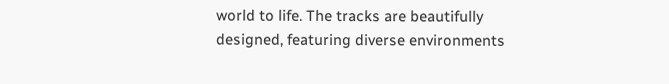world to life. The tracks are beautifully designed, featuring diverse environments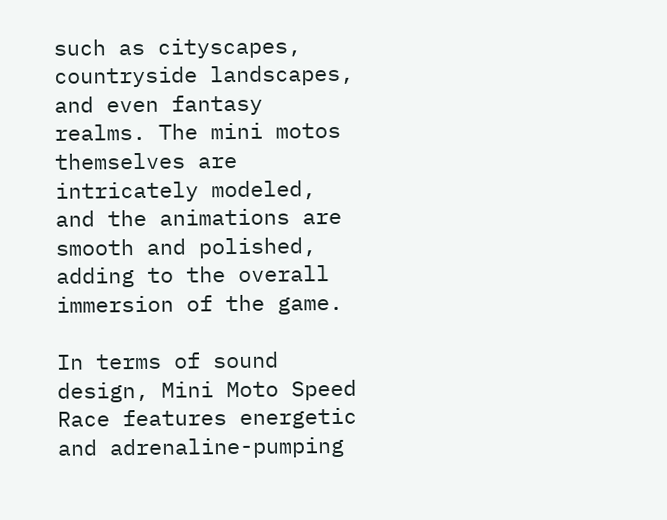such as cityscapes, countryside landscapes, and even fantasy realms. The mini motos themselves are intricately modeled, and the animations are smooth and polished, adding to the overall immersion of the game.

In terms of sound design, Mini Moto Speed Race features energetic and adrenaline-pumping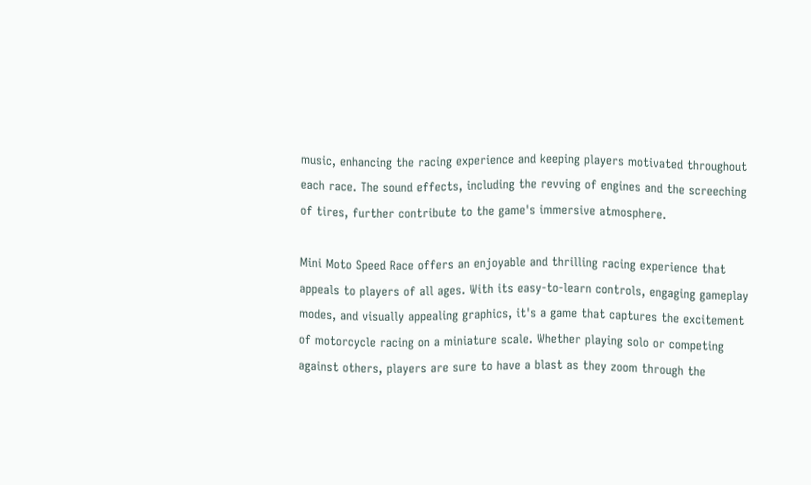music, enhancing the racing experience and keeping players motivated throughout each race. The sound effects, including the revving of engines and the screeching of tires, further contribute to the game's immersive atmosphere.

Mini Moto Speed Race offers an enjoyable and thrilling racing experience that appeals to players of all ages. With its easy-to-learn controls, engaging gameplay modes, and visually appealing graphics, it's a game that captures the excitement of motorcycle racing on a miniature scale. Whether playing solo or competing against others, players are sure to have a blast as they zoom through the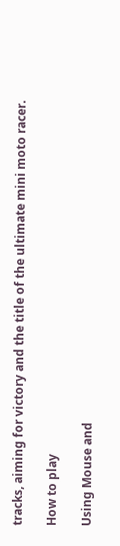tracks, aiming for victory and the title of the ultimate mini moto racer.

How to play

Using Mouse and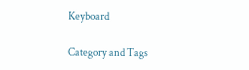Keyboard

Category and Tags